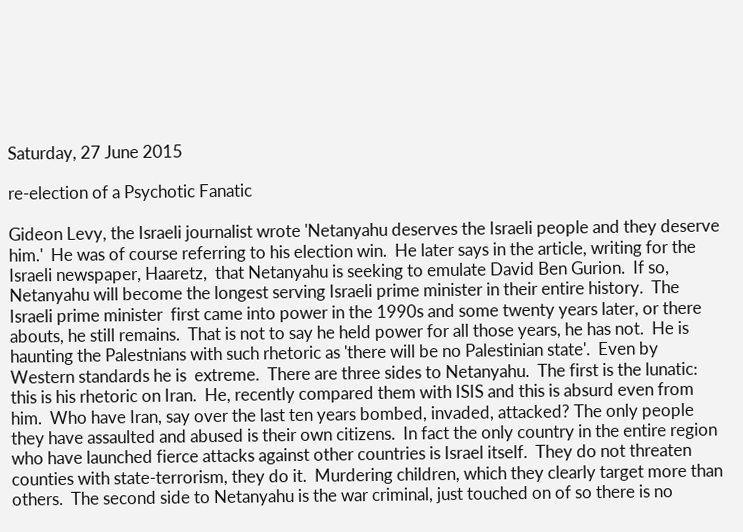Saturday, 27 June 2015

re-election of a Psychotic Fanatic

Gideon Levy, the Israeli journalist wrote 'Netanyahu deserves the Israeli people and they deserve him.'  He was of course referring to his election win.  He later says in the article, writing for the Israeli newspaper, Haaretz,  that Netanyahu is seeking to emulate David Ben Gurion.  If so, Netanyahu will become the longest serving Israeli prime minister in their entire history.  The Israeli prime minister  first came into power in the 1990s and some twenty years later, or there abouts, he still remains.  That is not to say he held power for all those years, he has not.  He is haunting the Palestnians with such rhetoric as 'there will be no Palestinian state'.  Even by Western standards he is  extreme.  There are three sides to Netanyahu.  The first is the lunatic: this is his rhetoric on Iran.  He, recently compared them with ISIS and this is absurd even from him.  Who have Iran, say over the last ten years bombed, invaded, attacked? The only people they have assaulted and abused is their own citizens.  In fact the only country in the entire region who have launched fierce attacks against other countries is Israel itself.  They do not threaten counties with state-terrorism, they do it.  Murdering children, which they clearly target more than others.  The second side to Netanyahu is the war criminal, just touched on of so there is no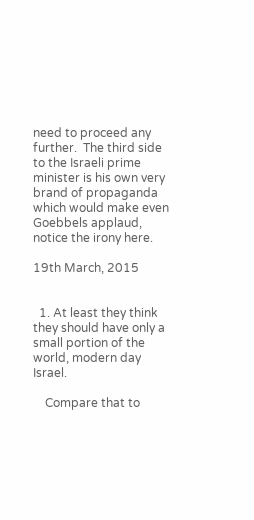need to proceed any further.  The third side to the Israeli prime minister is his own very brand of propaganda which would make even Goebbels applaud, notice the irony here.

19th March, 2015


  1. At least they think they should have only a small portion of the world, modern day Israel.

    Compare that to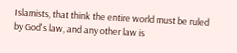Islamists, that think the entire world must be ruled by God's law, and any other law is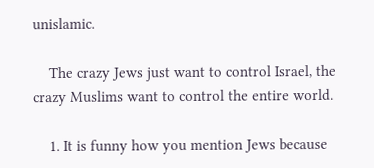unislamic.

    The crazy Jews just want to control Israel, the crazy Muslims want to control the entire world.

    1. It is funny how you mention Jews because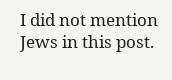I did not mention Jews in this post.